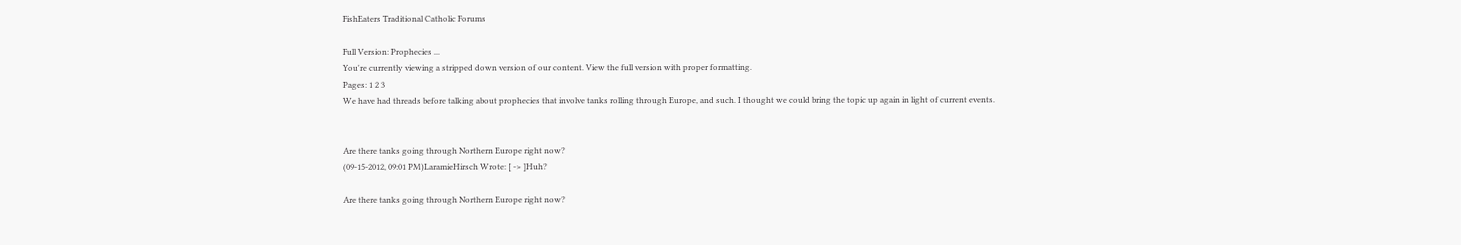FishEaters Traditional Catholic Forums

Full Version: Prophecies ...
You're currently viewing a stripped down version of our content. View the full version with proper formatting.
Pages: 1 2 3
We have had threads before talking about prophecies that involve tanks rolling through Europe, and such. I thought we could bring the topic up again in light of current events.


Are there tanks going through Northern Europe right now?
(09-15-2012, 09:01 PM)LaramieHirsch Wrote: [ -> ]Huh?

Are there tanks going through Northern Europe right now?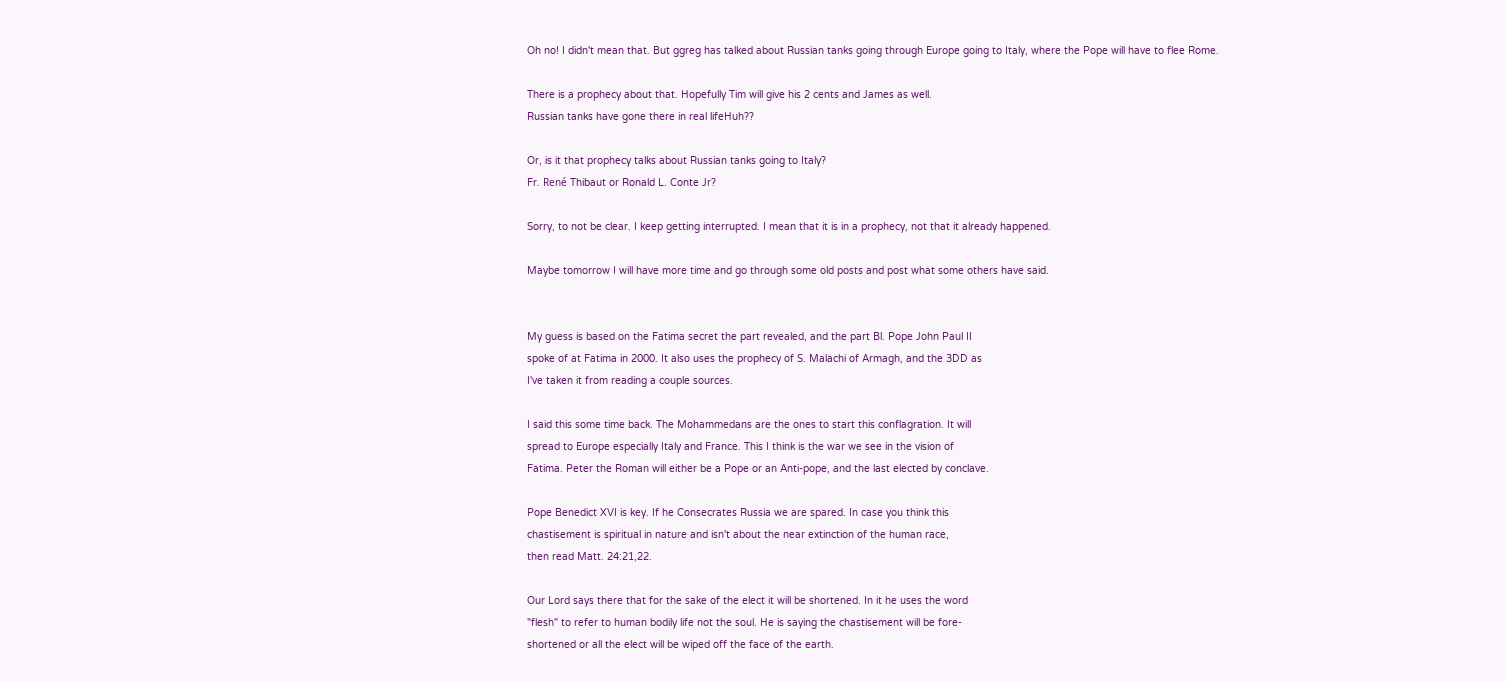Oh no! I didn't mean that. But ggreg has talked about Russian tanks going through Europe going to Italy, where the Pope will have to flee Rome.

There is a prophecy about that. Hopefully Tim will give his 2 cents and James as well.
Russian tanks have gone there in real lifeHuh??

Or, is it that prophecy talks about Russian tanks going to Italy?
Fr. René Thibaut or Ronald L. Conte Jr?

Sorry, to not be clear. I keep getting interrupted. I mean that it is in a prophecy, not that it already happened.

Maybe tomorrow I will have more time and go through some old posts and post what some others have said.


My guess is based on the Fatima secret the part revealed, and the part Bl. Pope John Paul II
spoke of at Fatima in 2000. It also uses the prophecy of S. Malachi of Armagh, and the 3DD as
I've taken it from reading a couple sources.

I said this some time back. The Mohammedans are the ones to start this conflagration. It will
spread to Europe especially Italy and France. This I think is the war we see in the vision of
Fatima. Peter the Roman will either be a Pope or an Anti-pope, and the last elected by conclave.

Pope Benedict XVI is key. If he Consecrates Russia we are spared. In case you think this
chastisement is spiritual in nature and isn't about the near extinction of the human race,
then read Matt. 24:21,22.

Our Lord says there that for the sake of the elect it will be shortened. In it he uses the word
"flesh" to refer to human bodily life not the soul. He is saying the chastisement will be fore-
shortened or all the elect will be wiped off the face of the earth.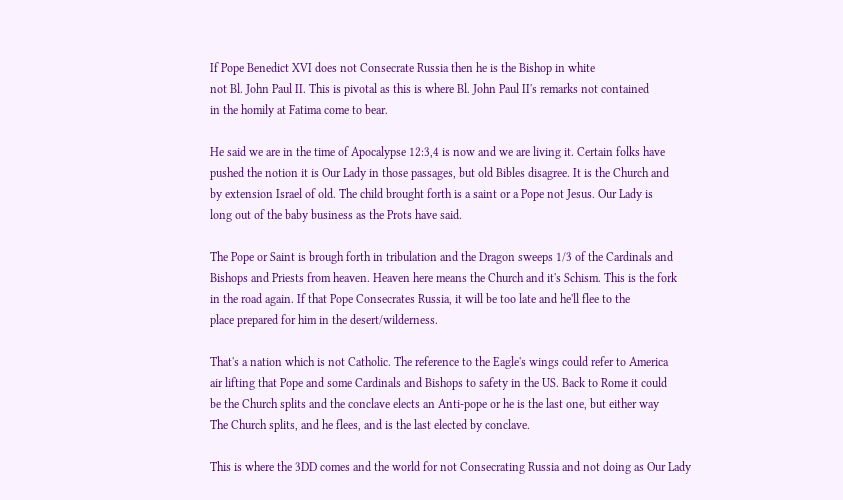If Pope Benedict XVI does not Consecrate Russia then he is the Bishop in white
not Bl. John Paul II. This is pivotal as this is where Bl. John Paul II's remarks not contained
in the homily at Fatima come to bear.

He said we are in the time of Apocalypse 12:3,4 is now and we are living it. Certain folks have
pushed the notion it is Our Lady in those passages, but old Bibles disagree. It is the Church and
by extension Israel of old. The child brought forth is a saint or a Pope not Jesus. Our Lady is
long out of the baby business as the Prots have said.

The Pope or Saint is brough forth in tribulation and the Dragon sweeps 1/3 of the Cardinals and
Bishops and Priests from heaven. Heaven here means the Church and it's Schism. This is the fork
in the road again. If that Pope Consecrates Russia, it will be too late and he'll flee to the
place prepared for him in the desert/wilderness.

That's a nation which is not Catholic. The reference to the Eagle's wings could refer to America
air lifting that Pope and some Cardinals and Bishops to safety in the US. Back to Rome it could
be the Church splits and the conclave elects an Anti-pope or he is the last one, but either way
The Church splits, and he flees, and is the last elected by conclave.

This is where the 3DD comes and the world for not Consecrating Russia and not doing as Our Lady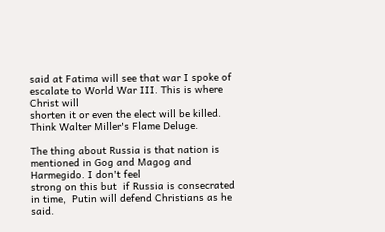said at Fatima will see that war I spoke of escalate to World War III. This is where Christ will
shorten it or even the elect will be killed. Think Walter Miller's Flame Deluge.

The thing about Russia is that nation is mentioned in Gog and Magog and Harmegido. I don't feel
strong on this but  if Russia is consecrated in time,  Putin will defend Christians as he said.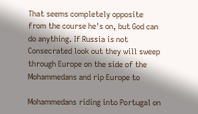That seems completely opposite from the course he's on, but God can do anything. If Russia is not
Consecrated look out they will sweep through Europe on the side of the Mohammedans and rip Europe to

Mohammedans riding into Portugal on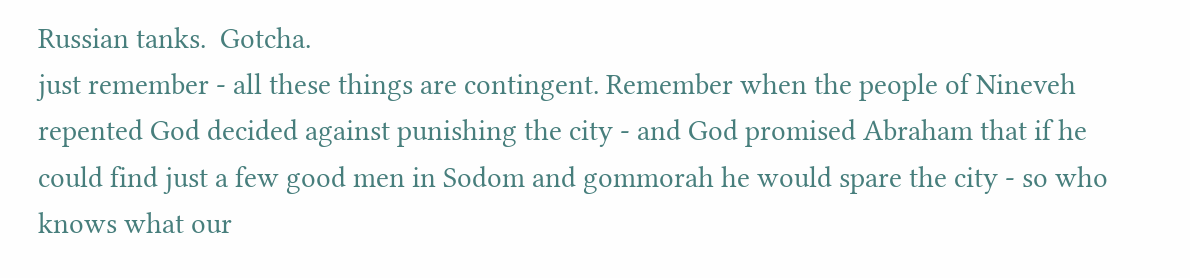Russian tanks.  Gotcha.
just remember - all these things are contingent. Remember when the people of Nineveh repented God decided against punishing the city - and God promised Abraham that if he could find just a few good men in Sodom and gommorah he would spare the city - so who knows what our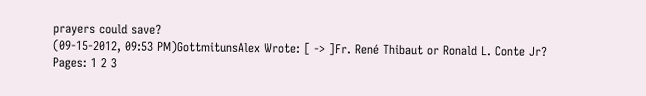prayers could save?
(09-15-2012, 09:53 PM)GottmitunsAlex Wrote: [ -> ]Fr. René Thibaut or Ronald L. Conte Jr?
Pages: 1 2 3